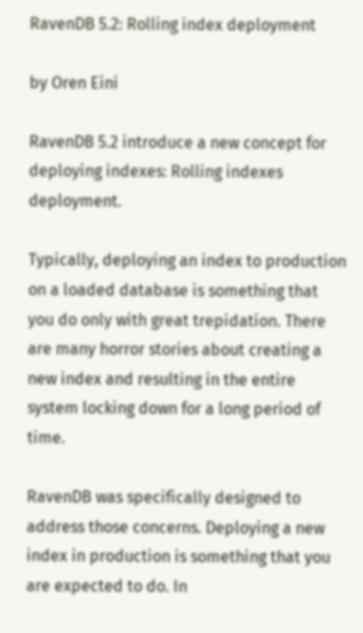RavenDB 5.2: Rolling index deployment

by Oren Eini

RavenDB 5.2 introduce a new concept for deploying indexes: Rolling indexes deployment.

Typically, deploying an index to production on a loaded database is something that you do only with great trepidation. There are many horror stories about creating a new index and resulting in the entire system locking down for a long period of time.

RavenDB was specifically designed to address those concerns. Deploying a new index in production is something that you are expected to do. In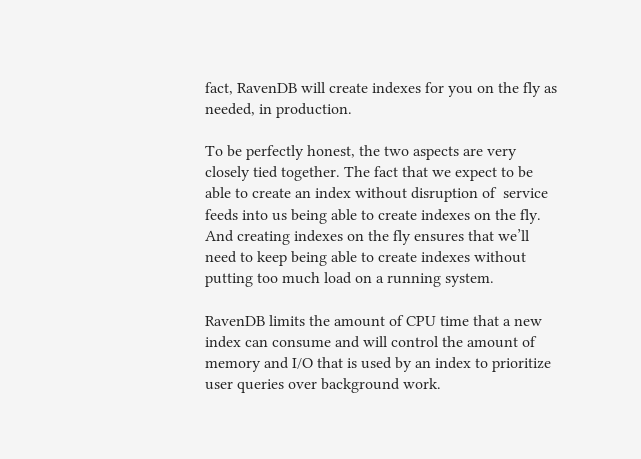fact, RavenDB will create indexes for you on the fly as needed, in production.

To be perfectly honest, the two aspects are very closely tied together. The fact that we expect to be able to create an index without disruption of  service feeds into us being able to create indexes on the fly. And creating indexes on the fly ensures that we’ll need to keep being able to create indexes without putting too much load on a running system.

RavenDB limits the amount of CPU time that a new index can consume and will control the amount of memory and I/O that is used by an index to prioritize user queries over background work.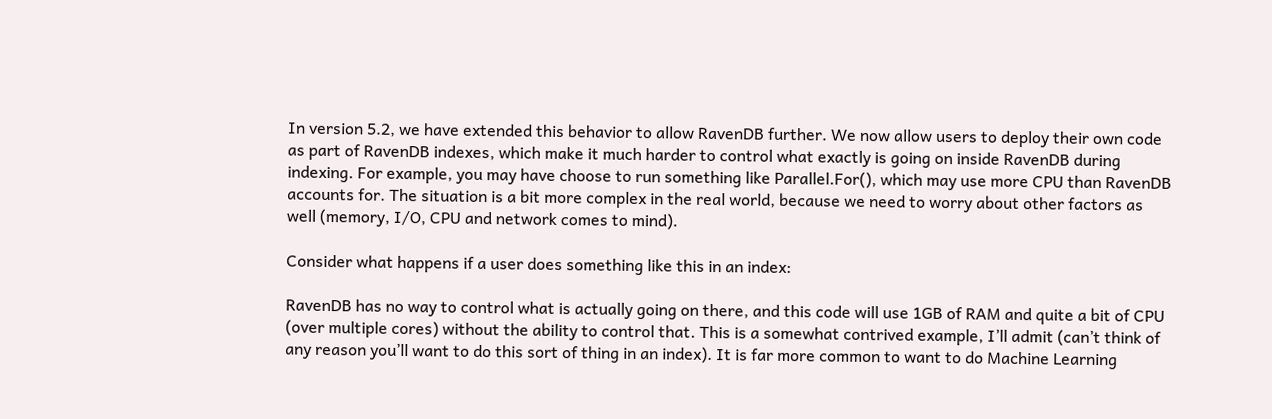In version 5.2, we have extended this behavior to allow RavenDB further. We now allow users to deploy their own code as part of RavenDB indexes, which make it much harder to control what exactly is going on inside RavenDB during indexing. For example, you may have choose to run something like Parallel.For(), which may use more CPU than RavenDB accounts for. The situation is a bit more complex in the real world, because we need to worry about other factors as well (memory, I/O, CPU and network comes to mind).

Consider what happens if a user does something like this in an index:

RavenDB has no way to control what is actually going on there, and this code will use 1GB of RAM and quite a bit of CPU (over multiple cores) without the ability to control that. This is a somewhat contrived example, I’ll admit (can’t think of any reason you’ll want to do this sort of thing in an index). It is far more common to want to do Machine Learning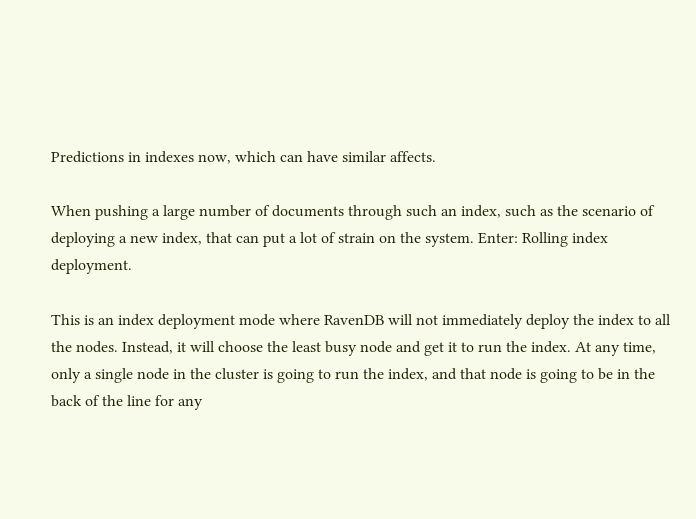Predictions in indexes now, which can have similar affects.

When pushing a large number of documents through such an index, such as the scenario of deploying a new index, that can put a lot of strain on the system. Enter: Rolling index deployment.

This is an index deployment mode where RavenDB will not immediately deploy the index to all the nodes. Instead, it will choose the least busy node and get it to run the index. At any time, only a single node in the cluster is going to run the index, and that node is going to be in the back of the line for any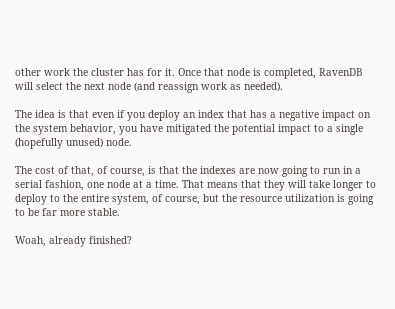other work the cluster has for it. Once that node is completed, RavenDB will select the next node (and reassign work as needed).

The idea is that even if you deploy an index that has a negative impact on the system behavior, you have mitigated the potential impact to a single (hopefully unused) node.

The cost of that, of course, is that the indexes are now going to run in a serial fashion, one node at a time. That means that they will take longer to deploy to the entire system, of course, but the resource utilization is going to be far more stable.

Woah, already finished?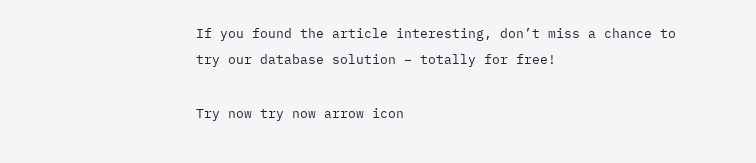If you found the article interesting, don’t miss a chance to try our database solution – totally for free!

Try now try now arrow icon